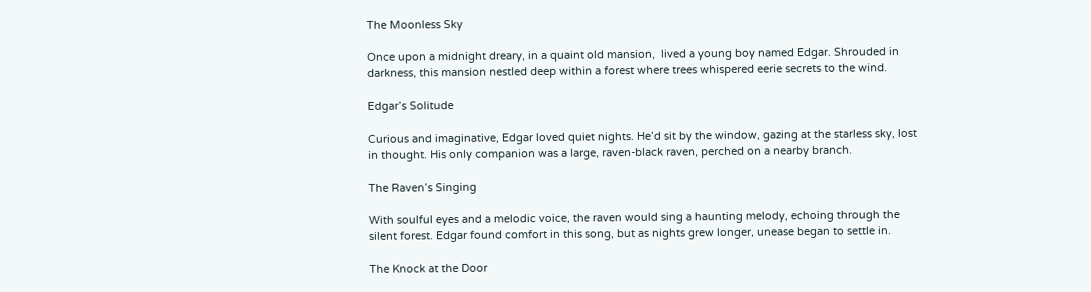The Moonless Sky

Once upon a midnight dreary, in a quaint old mansion,  lived a young boy named Edgar. Shrouded in darkness, this mansion nestled deep within a forest where trees whispered eerie secrets to the wind.

Edgar’s Solitude

Curious and imaginative, Edgar loved quiet nights. He’d sit by the window, gazing at the starless sky, lost in thought. His only companion was a large, raven-black raven, perched on a nearby branch.

The Raven’s Singing

With soulful eyes and a melodic voice, the raven would sing a haunting melody, echoing through the silent forest. Edgar found comfort in this song, but as nights grew longer, unease began to settle in.

The Knock at the Door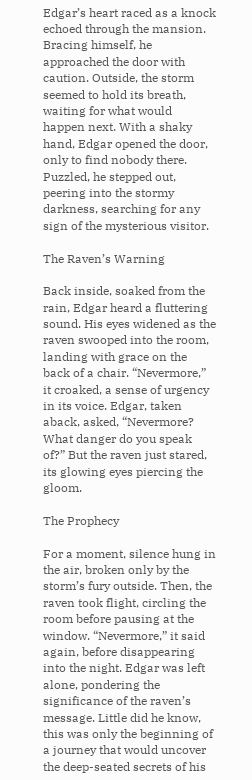Edgar’s heart raced as a knock echoed through the mansion. Bracing himself, he approached the door with caution. Outside, the storm seemed to hold its breath, waiting for what would happen next. With a shaky hand, Edgar opened the door, only to find nobody there. Puzzled, he stepped out, peering into the stormy darkness, searching for any sign of the mysterious visitor.

The Raven’s Warning

Back inside, soaked from the rain, Edgar heard a fluttering sound. His eyes widened as the raven swooped into the room, landing with grace on the back of a chair. “Nevermore,” it croaked, a sense of urgency in its voice. Edgar, taken aback, asked, “Nevermore? What danger do you speak of?” But the raven just stared, its glowing eyes piercing the gloom.

The Prophecy

For a moment, silence hung in the air, broken only by the storm’s fury outside. Then, the raven took flight, circling the room before pausing at the window. “Nevermore,” it said again, before disappearing into the night. Edgar was left alone, pondering the significance of the raven’s message. Little did he know, this was only the beginning of a journey that would uncover the deep-seated secrets of his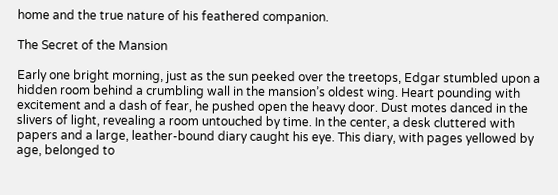home and the true nature of his feathered companion.

The Secret of the Mansion

Early one bright morning, just as the sun peeked over the treetops, Edgar stumbled upon a hidden room behind a crumbling wall in the mansion’s oldest wing. Heart pounding with excitement and a dash of fear, he pushed open the heavy door. Dust motes danced in the slivers of light, revealing a room untouched by time. In the center, a desk cluttered with papers and a large, leather-bound diary caught his eye. This diary, with pages yellowed by age, belonged to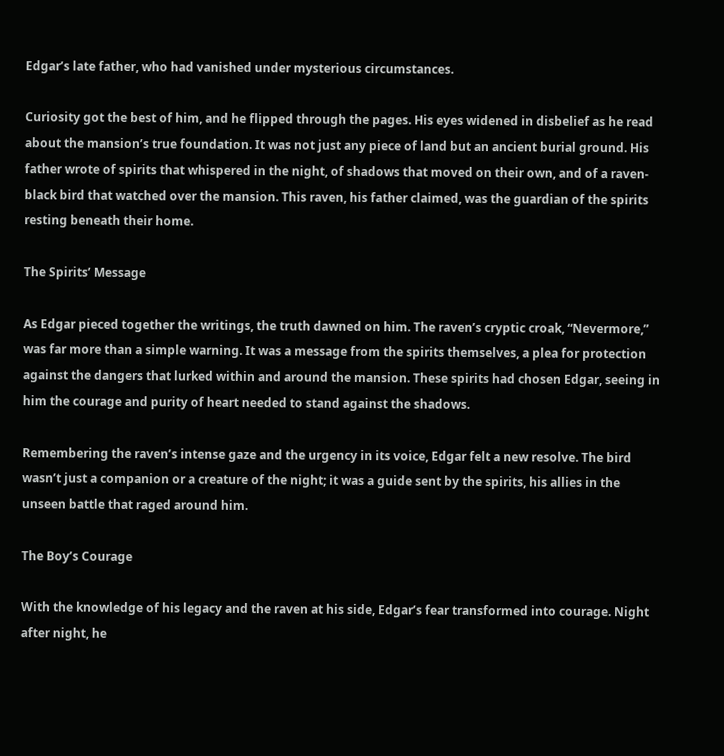Edgar’s late father, who had vanished under mysterious circumstances.

Curiosity got the best of him, and he flipped through the pages. His eyes widened in disbelief as he read about the mansion’s true foundation. It was not just any piece of land but an ancient burial ground. His father wrote of spirits that whispered in the night, of shadows that moved on their own, and of a raven-black bird that watched over the mansion. This raven, his father claimed, was the guardian of the spirits resting beneath their home.

The Spirits’ Message

As Edgar pieced together the writings, the truth dawned on him. The raven’s cryptic croak, “Nevermore,” was far more than a simple warning. It was a message from the spirits themselves, a plea for protection against the dangers that lurked within and around the mansion. These spirits had chosen Edgar, seeing in him the courage and purity of heart needed to stand against the shadows.

Remembering the raven’s intense gaze and the urgency in its voice, Edgar felt a new resolve. The bird wasn’t just a companion or a creature of the night; it was a guide sent by the spirits, his allies in the unseen battle that raged around him.

The Boy’s Courage

With the knowledge of his legacy and the raven at his side, Edgar’s fear transformed into courage. Night after night, he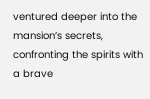ventured deeper into the mansion’s secrets, confronting the spirits with a brave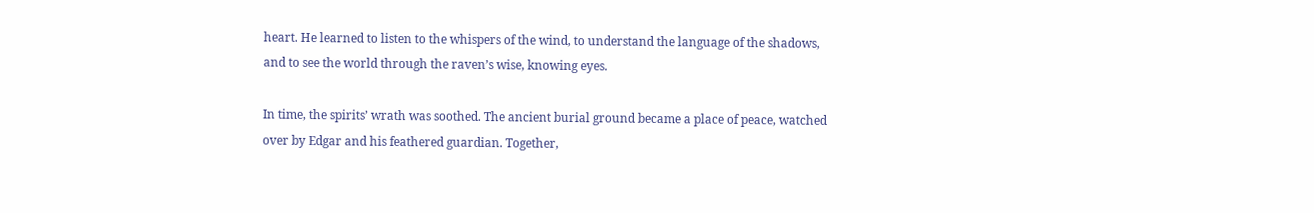heart. He learned to listen to the whispers of the wind, to understand the language of the shadows, and to see the world through the raven’s wise, knowing eyes.

In time, the spirits’ wrath was soothed. The ancient burial ground became a place of peace, watched over by Edgar and his feathered guardian. Together,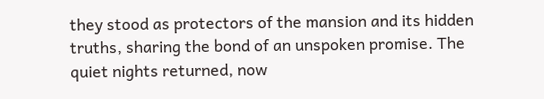they stood as protectors of the mansion and its hidden truths, sharing the bond of an unspoken promise. The quiet nights returned, now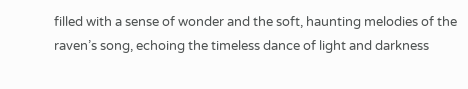filled with a sense of wonder and the soft, haunting melodies of the raven’s song, echoing the timeless dance of light and darkness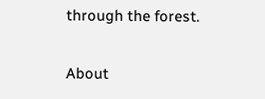through the forest.

About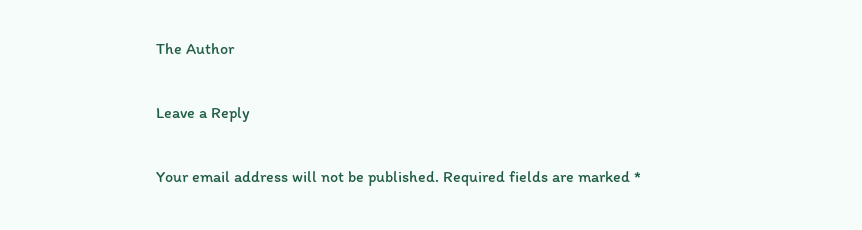The Author

Leave a Reply

Your email address will not be published. Required fields are marked *